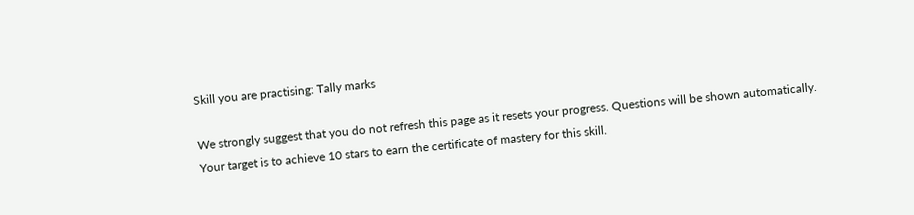Skill you are practising: Tally marks

We strongly suggest that you do not refresh this page as it resets your progress. Questions will be shown automatically. Your target is to achieve 10 stars to earn the certificate of mastery for this skill.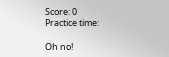Score: 0
Practice time:

Oh no!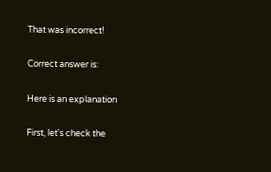That was incorrect!

Correct answer is:

Here is an explanation

First, let's check the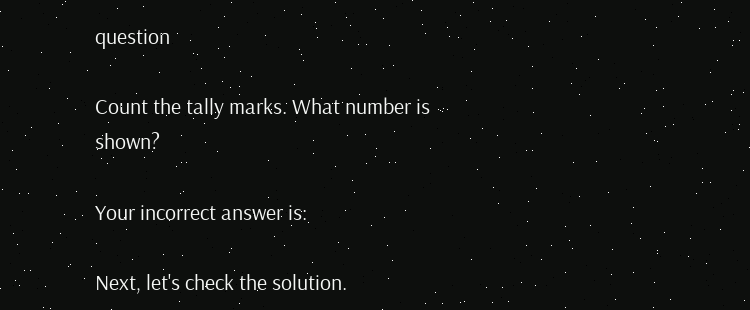question

Count the tally marks. What number is shown?

Your incorrect answer is:

Next, let's check the solution.